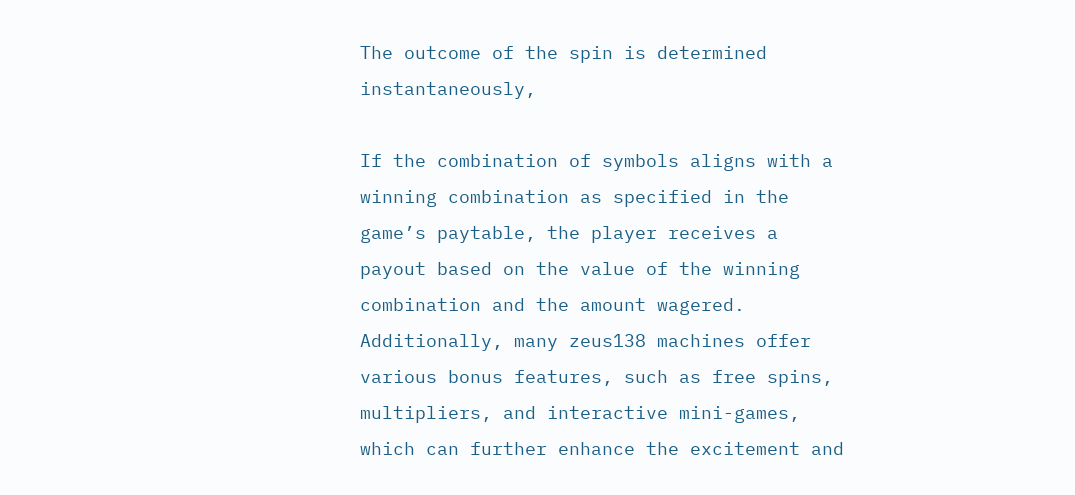The outcome of the spin is determined instantaneously,

If the combination of symbols aligns with a winning combination as specified in the game’s paytable, the player receives a payout based on the value of the winning combination and the amount wagered. Additionally, many zeus138 machines offer various bonus features, such as free spins, multipliers, and interactive mini-games, which can further enhance the excitement and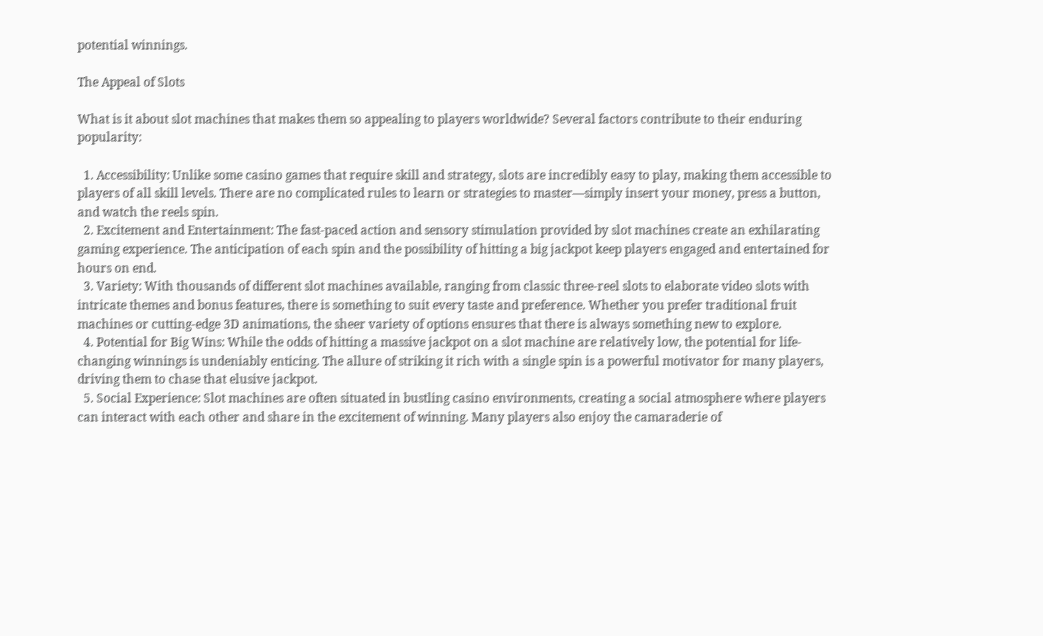potential winnings.

The Appeal of Slots

What is it about slot machines that makes them so appealing to players worldwide? Several factors contribute to their enduring popularity:

  1. Accessibility: Unlike some casino games that require skill and strategy, slots are incredibly easy to play, making them accessible to players of all skill levels. There are no complicated rules to learn or strategies to master—simply insert your money, press a button, and watch the reels spin.
  2. Excitement and Entertainment: The fast-paced action and sensory stimulation provided by slot machines create an exhilarating gaming experience. The anticipation of each spin and the possibility of hitting a big jackpot keep players engaged and entertained for hours on end.
  3. Variety: With thousands of different slot machines available, ranging from classic three-reel slots to elaborate video slots with intricate themes and bonus features, there is something to suit every taste and preference. Whether you prefer traditional fruit machines or cutting-edge 3D animations, the sheer variety of options ensures that there is always something new to explore.
  4. Potential for Big Wins: While the odds of hitting a massive jackpot on a slot machine are relatively low, the potential for life-changing winnings is undeniably enticing. The allure of striking it rich with a single spin is a powerful motivator for many players, driving them to chase that elusive jackpot.
  5. Social Experience: Slot machines are often situated in bustling casino environments, creating a social atmosphere where players can interact with each other and share in the excitement of winning. Many players also enjoy the camaraderie of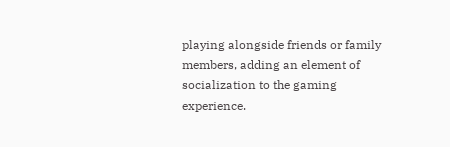playing alongside friends or family members, adding an element of socialization to the gaming experience.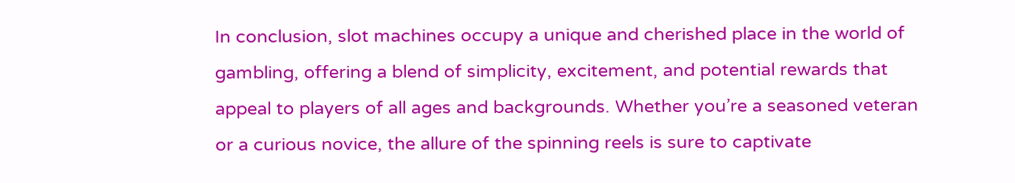In conclusion, slot machines occupy a unique and cherished place in the world of gambling, offering a blend of simplicity, excitement, and potential rewards that appeal to players of all ages and backgrounds. Whether you’re a seasoned veteran or a curious novice, the allure of the spinning reels is sure to captivate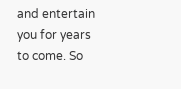and entertain you for years to come. So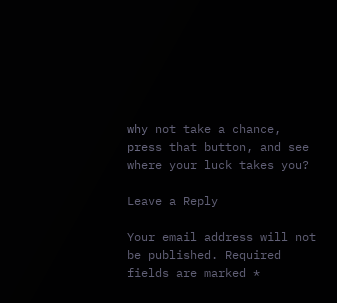why not take a chance, press that button, and see where your luck takes you?

Leave a Reply

Your email address will not be published. Required fields are marked *